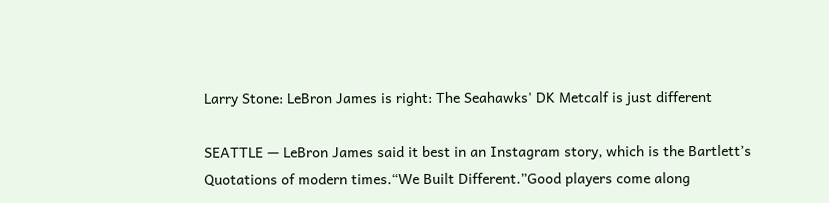Larry Stone: LeBron James is right: The Seahawks' DK Metcalf is just different

SEATTLE — LeBron James said it best in an Instagram story, which is the Bartlett’s Quotations of modern times.“We Built Different.”Good players come along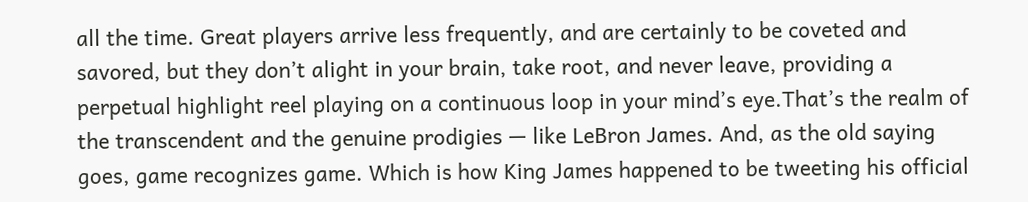all the time. Great players arrive less frequently, and are certainly to be coveted and savored, but they don’t alight in your brain, take root, and never leave, providing a perpetual highlight reel playing on a continuous loop in your mind’s eye.That’s the realm of the transcendent and the genuine prodigies — like LeBron James. And, as the old saying goes, game recognizes game. Which is how King James happened to be tweeting his official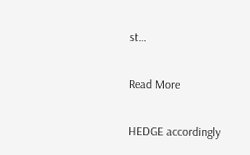st…

Read More

HEDGE accordingly